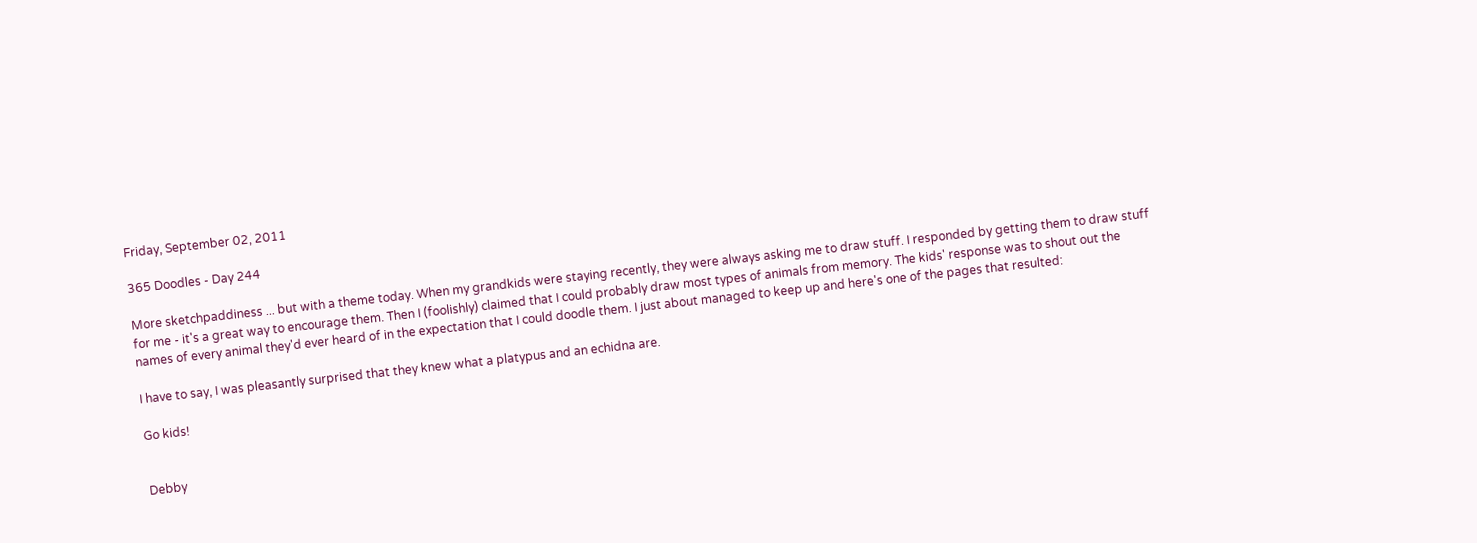Friday, September 02, 2011

365 Doodles - Day 244

More sketchpaddiness ... but with a theme today. When my grandkids were staying recently, they were always asking me to draw stuff. I responded by getting them to draw stuff for me - it's a great way to encourage them. Then I (foolishly) claimed that I could probably draw most types of animals from memory. The kids' response was to shout out the names of every animal they'd ever heard of in the expectation that I could doodle them. I just about managed to keep up and here's one of the pages that resulted:

I have to say, I was pleasantly surprised that they knew what a platypus and an echidna are.

Go kids!


Debby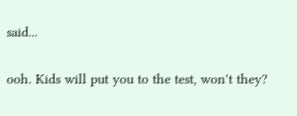said...

ooh. Kids will put you to the test, won't they?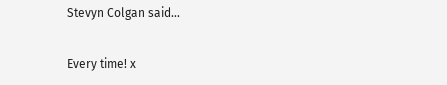Stevyn Colgan said...

Every time! x